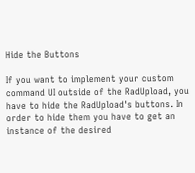Hide the Buttons

If you want to implement your custom command UI outside of the RadUpload, you have to hide the RadUpload's buttons. In order to hide them you have to get an instance of the desired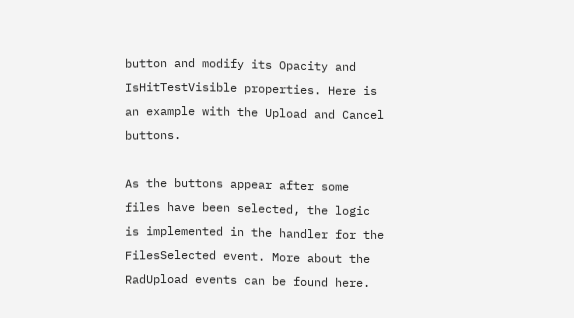button and modify its Opacity and IsHitTestVisible properties. Here is an example with the Upload and Cancel buttons.

As the buttons appear after some files have been selected, the logic is implemented in the handler for the FilesSelected event. More about the RadUpload events can be found here.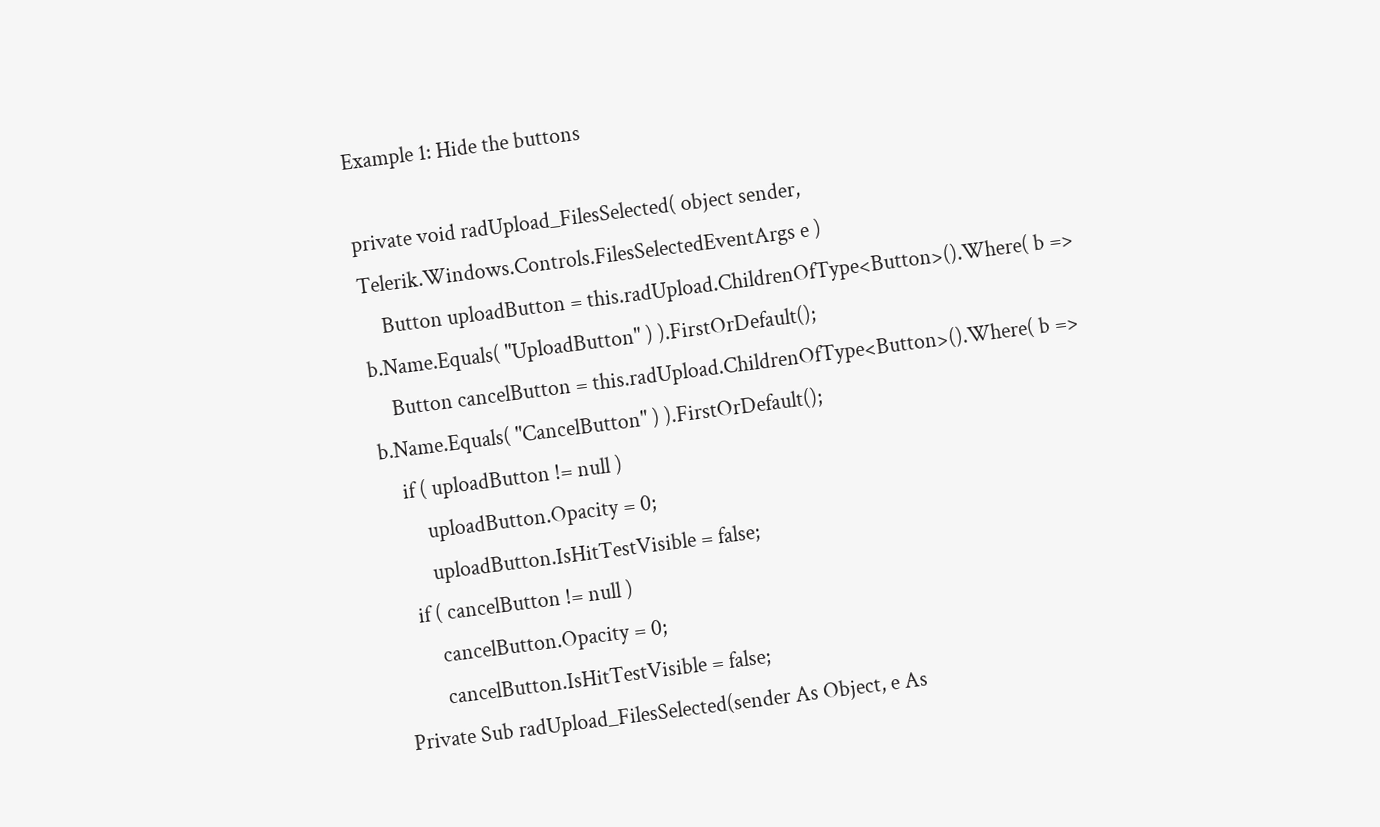Example 1: Hide the buttons

private void radUpload_FilesSelected( object sender, Telerik.Windows.Controls.FilesSelectedEventArgs e )
    Button uploadButton = this.radUpload.ChildrenOfType<Button>().Where( b => b.Name.Equals( "UploadButton" ) ).FirstOrDefault();
    Button cancelButton = this.radUpload.ChildrenOfType<Button>().Where( b => b.Name.Equals( "CancelButton" ) ).FirstOrDefault();
    if ( uploadButton != null )
        uploadButton.Opacity = 0;
        uploadButton.IsHitTestVisible = false;
    if ( cancelButton != null )
        cancelButton.Opacity = 0;
        cancelButton.IsHitTestVisible = false;
Private Sub radUpload_FilesSelected(sender As Object, e As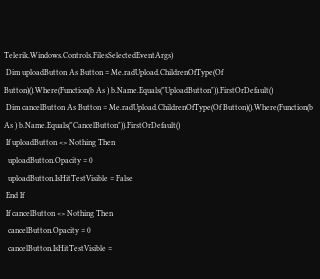Telerik.Windows.Controls.FilesSelectedEventArgs)
 Dim uploadButton As Button = Me.radUpload.ChildrenOfType(Of Button)().Where(Function(b As ) b.Name.Equals("UploadButton")).FirstOrDefault()
 Dim cancelButton As Button = Me.radUpload.ChildrenOfType(Of Button)().Where(Function(b As ) b.Name.Equals("CancelButton")).FirstOrDefault()
 If uploadButton <> Nothing Then
  uploadButton.Opacity = 0
  uploadButton.IsHitTestVisible = False
 End If
 If cancelButton <> Nothing Then
  cancelButton.Opacity = 0
  cancelButton.IsHitTestVisible =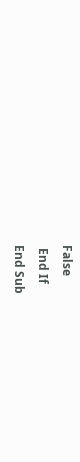False
 End If
End Sub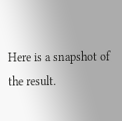Here is a snapshot of the result.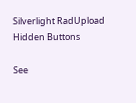Silverlight RadUpload Hidden Buttons

See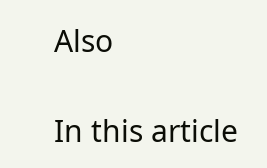Also

In this article